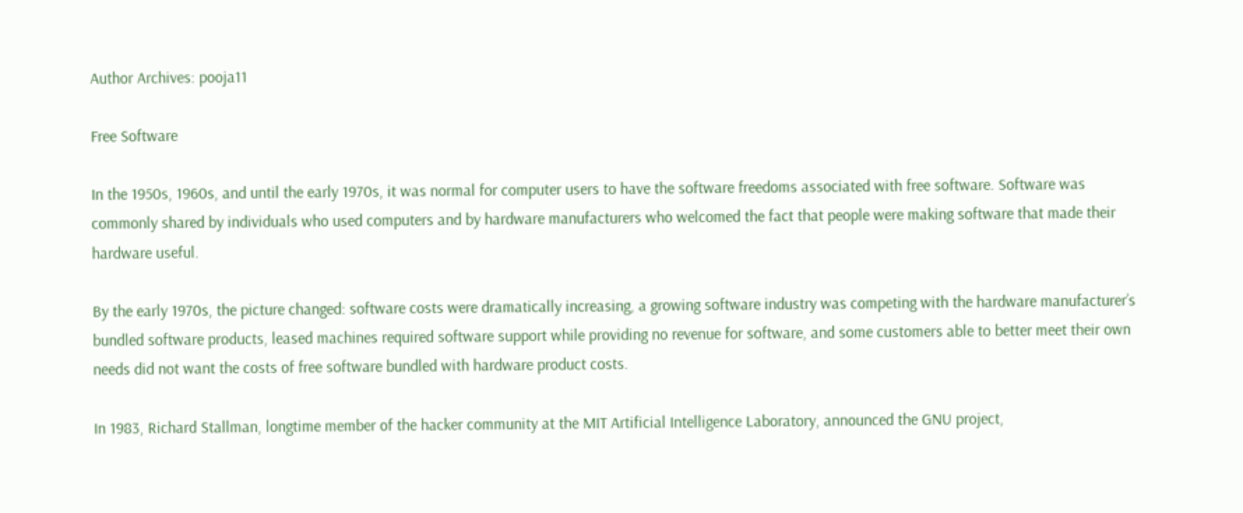Author Archives: pooja11

Free Software

In the 1950s, 1960s, and until the early 1970s, it was normal for computer users to have the software freedoms associated with free software. Software was commonly shared by individuals who used computers and by hardware manufacturers who welcomed the fact that people were making software that made their hardware useful.

By the early 1970s, the picture changed: software costs were dramatically increasing, a growing software industry was competing with the hardware manufacturer’s bundled software products, leased machines required software support while providing no revenue for software, and some customers able to better meet their own needs did not want the costs of free software bundled with hardware product costs.

In 1983, Richard Stallman, longtime member of the hacker community at the MIT Artificial Intelligence Laboratory, announced the GNU project,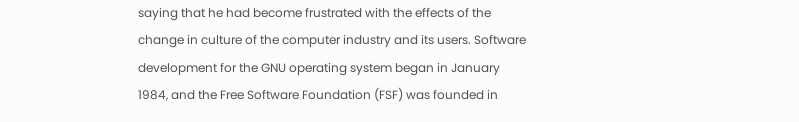saying that he had become frustrated with the effects of the change in culture of the computer industry and its users. Software development for the GNU operating system began in January 1984, and the Free Software Foundation (FSF) was founded in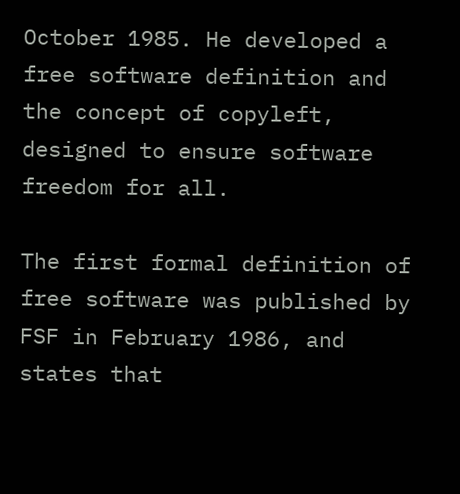October 1985. He developed a free software definition and the concept of copyleft, designed to ensure software freedom for all.

The first formal definition of free software was published by FSF in February 1986, and states that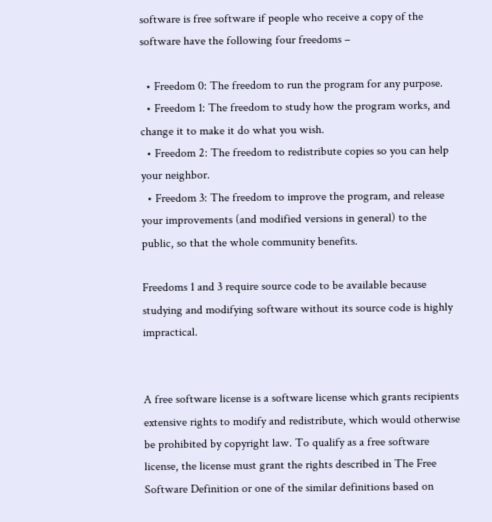software is free software if people who receive a copy of the software have the following four freedoms –

  • Freedom 0: The freedom to run the program for any purpose.
  • Freedom 1: The freedom to study how the program works, and change it to make it do what you wish.
  • Freedom 2: The freedom to redistribute copies so you can help your neighbor.
  • Freedom 3: The freedom to improve the program, and release your improvements (and modified versions in general) to the public, so that the whole community benefits.

Freedoms 1 and 3 require source code to be available because studying and modifying software without its source code is highly impractical.


A free software license is a software license which grants recipients extensive rights to modify and redistribute, which would otherwise be prohibited by copyright law. To qualify as a free software license, the license must grant the rights described in The Free Software Definition or one of the similar definitions based on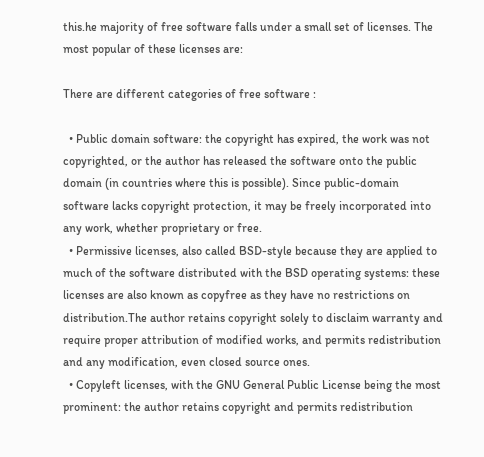this.he majority of free software falls under a small set of licenses. The most popular of these licenses are:

There are different categories of free software :

  • Public domain software: the copyright has expired, the work was not copyrighted, or the author has released the software onto the public domain (in countries where this is possible). Since public-domain software lacks copyright protection, it may be freely incorporated into any work, whether proprietary or free.
  • Permissive licenses, also called BSD-style because they are applied to much of the software distributed with the BSD operating systems: these licenses are also known as copyfree as they have no restrictions on distribution.The author retains copyright solely to disclaim warranty and require proper attribution of modified works, and permits redistribution and any modification, even closed source ones.
  • Copyleft licenses, with the GNU General Public License being the most prominent: the author retains copyright and permits redistribution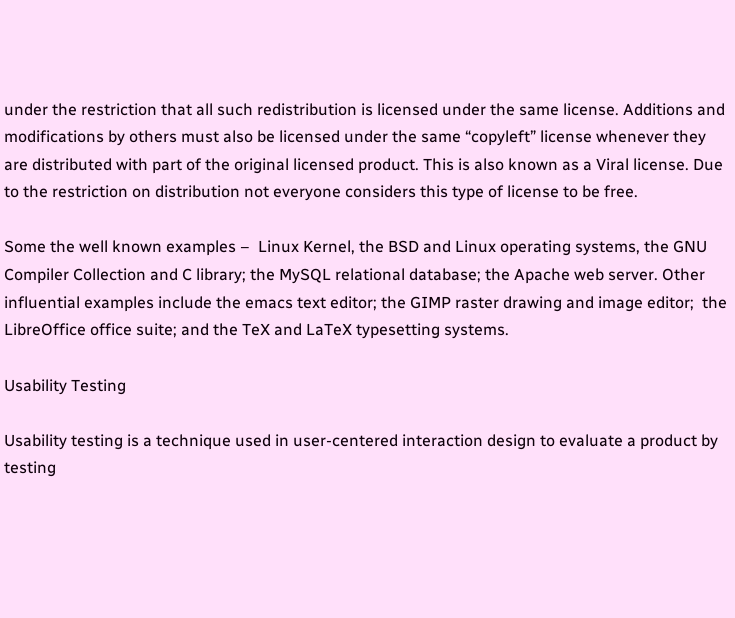under the restriction that all such redistribution is licensed under the same license. Additions and modifications by others must also be licensed under the same “copyleft” license whenever they are distributed with part of the original licensed product. This is also known as a Viral license. Due to the restriction on distribution not everyone considers this type of license to be free.

Some the well known examples –  Linux Kernel, the BSD and Linux operating systems, the GNU Compiler Collection and C library; the MySQL relational database; the Apache web server. Other influential examples include the emacs text editor; the GIMP raster drawing and image editor;  the LibreOffice office suite; and the TeX and LaTeX typesetting systems.

Usability Testing

Usability testing is a technique used in user-centered interaction design to evaluate a product by testing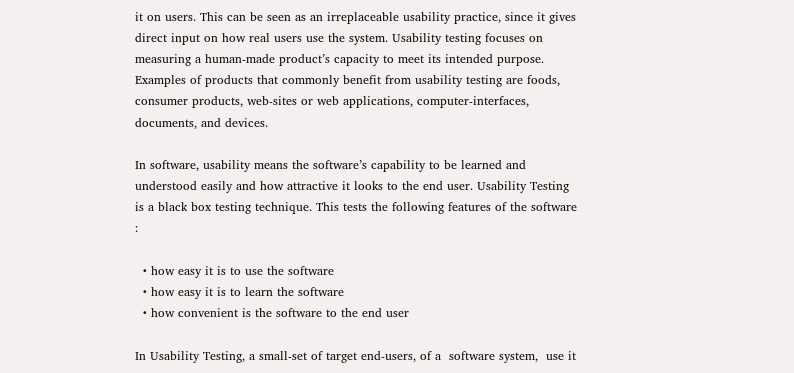it on users. This can be seen as an irreplaceable usability practice, since it gives direct input on how real users use the system. Usability testing focuses on measuring a human-made product’s capacity to meet its intended purpose. Examples of products that commonly benefit from usability testing are foods, consumer products, web-sites or web applications, computer-interfaces, documents, and devices.

In software, usability means the software’s capability to be learned and understood easily and how attractive it looks to the end user. Usability Testing is a black box testing technique. This tests the following features of the software :

  • how easy it is to use the software
  • how easy it is to learn the software
  • how convenient is the software to the end user

In Usability Testing, a small-set of target end-users, of a  software system,  use it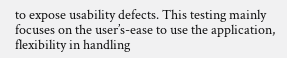to expose usability defects. This testing mainly focuses on the user’s-ease to use the application, flexibility in handling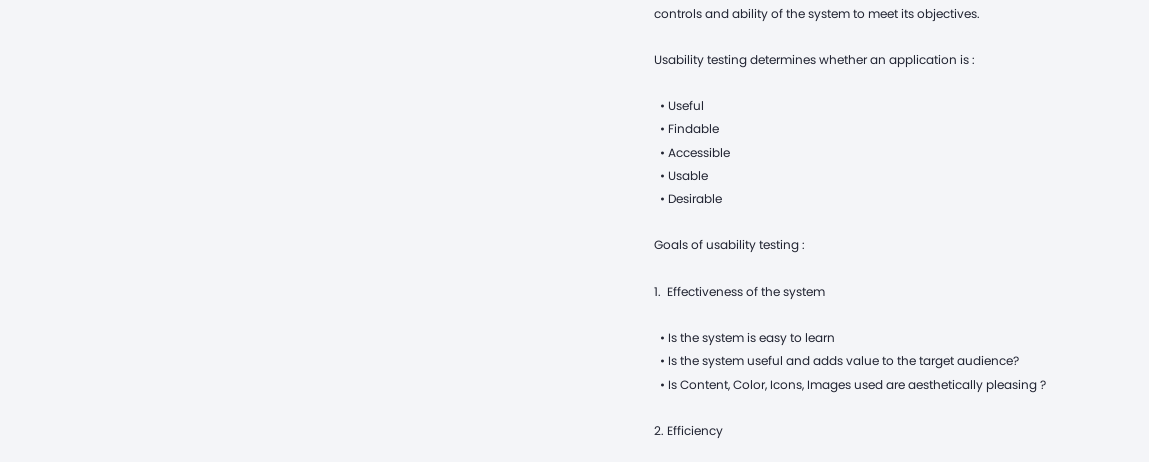controls and ability of the system to meet its objectives.

Usability testing determines whether an application is :

  • Useful
  • Findable
  • Accessible
  • Usable
  • Desirable

Goals of usability testing :

1.  Effectiveness of the system

  • Is the system is easy to learn
  • Is the system useful and adds value to the target audience?
  • Is Content, Color, Icons, Images used are aesthetically pleasing ?

2. Efficiency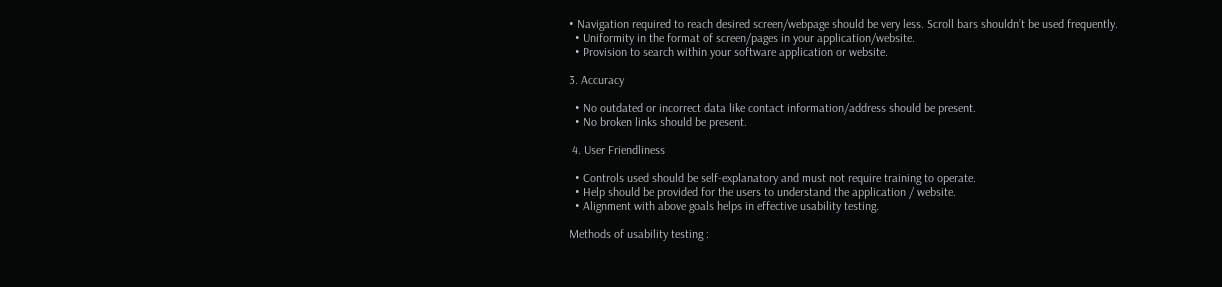• Navigation required to reach desired screen/webpage should be very less. Scroll bars shouldn’t be used frequently.
  • Uniformity in the format of screen/pages in your application/website.
  • Provision to search within your software application or website.

3. Accuracy

  • No outdated or incorrect data like contact information/address should be present.
  • No broken links should be present.

 4. User Friendliness

  • Controls used should be self-explanatory and must not require training to operate.
  • Help should be provided for the users to understand the application / website.
  • Alignment with above goals helps in effective usability testing.

Methods of usability testing :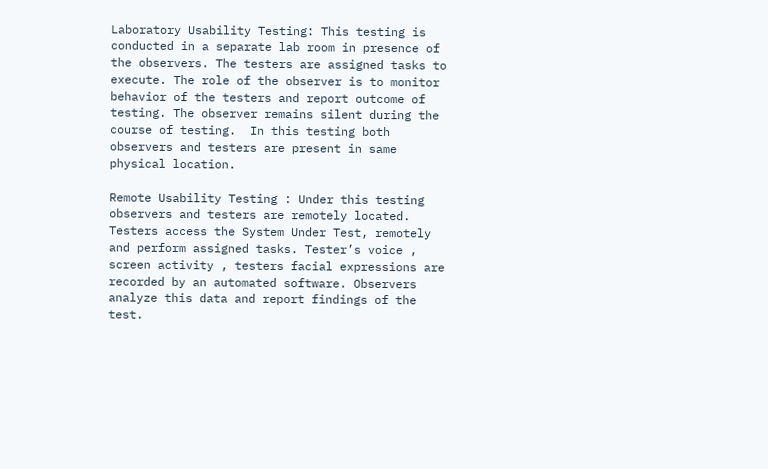Laboratory Usability Testing: This testing is conducted in a separate lab room in presence of the observers. The testers are assigned tasks to execute. The role of the observer is to monitor behavior of the testers and report outcome of  testing. The observer remains silent during the course of testing.  In this testing both observers and testers are present in same physical location.

Remote Usability Testing : Under this testing observers and testers are remotely located. Testers access the System Under Test, remotely and perform assigned tasks. Tester’s voice , screen activity , testers facial expressions are recorded by an automated software. Observers analyze this data and report findings of the test.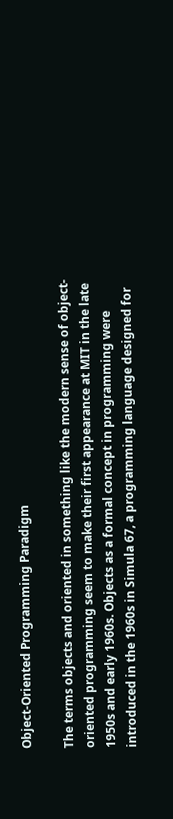Object-Oriented Programming Paradigm

The terms objects and oriented in something like the modern sense of object-oriented programming seem to make their first appearance at MIT in the late 1950s and early 1960s. Objects as a formal concept in programming were introduced in the 1960s in Simula 67, a programming language designed for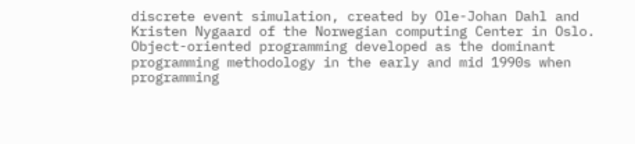discrete event simulation, created by Ole-Johan Dahl and Kristen Nygaard of the Norwegian computing Center in Oslo. Object-oriented programming developed as the dominant programming methodology in the early and mid 1990s when programming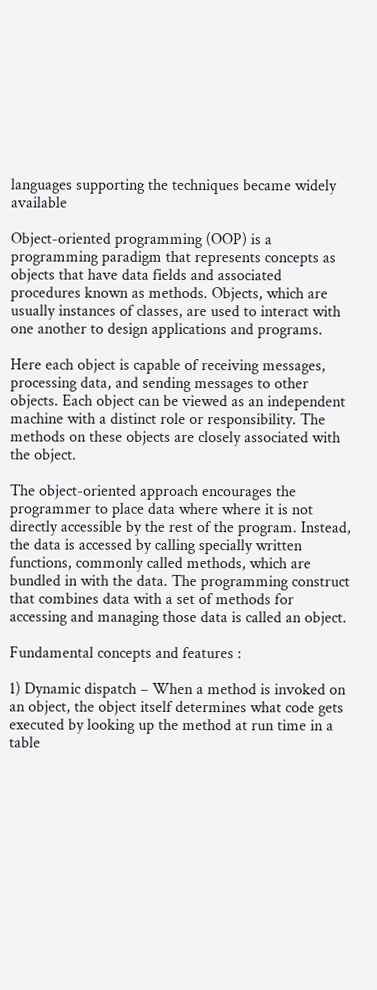languages supporting the techniques became widely available

Object-oriented programming (OOP) is a programming paradigm that represents concepts as objects that have data fields and associated procedures known as methods. Objects, which are usually instances of classes, are used to interact with one another to design applications and programs.

Here each object is capable of receiving messages, processing data, and sending messages to other objects. Each object can be viewed as an independent machine with a distinct role or responsibility. The methods on these objects are closely associated with the object.

The object-oriented approach encourages the programmer to place data where where it is not directly accessible by the rest of the program. Instead, the data is accessed by calling specially written functions, commonly called methods, which are bundled in with the data. The programming construct that combines data with a set of methods for accessing and managing those data is called an object.

Fundamental concepts and features :

1) Dynamic dispatch – When a method is invoked on an object, the object itself determines what code gets executed by looking up the method at run time in a table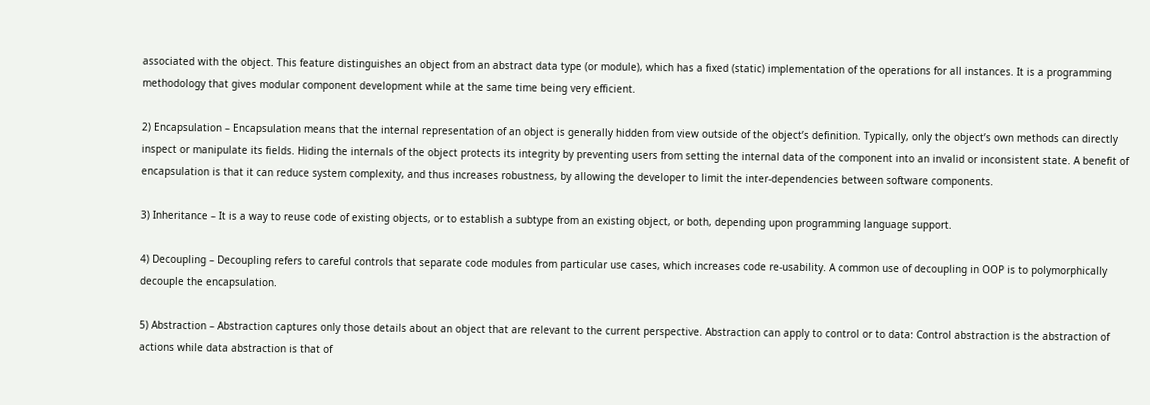associated with the object. This feature distinguishes an object from an abstract data type (or module), which has a fixed (static) implementation of the operations for all instances. It is a programming methodology that gives modular component development while at the same time being very efficient.

2) Encapsulation – Encapsulation means that the internal representation of an object is generally hidden from view outside of the object’s definition. Typically, only the object’s own methods can directly inspect or manipulate its fields. Hiding the internals of the object protects its integrity by preventing users from setting the internal data of the component into an invalid or inconsistent state. A benefit of encapsulation is that it can reduce system complexity, and thus increases robustness, by allowing the developer to limit the inter-dependencies between software components.

3) Inheritance – It is a way to reuse code of existing objects, or to establish a subtype from an existing object, or both, depending upon programming language support.

4) Decoupling – Decoupling refers to careful controls that separate code modules from particular use cases, which increases code re-usability. A common use of decoupling in OOP is to polymorphically decouple the encapsulation.

5) Abstraction – Abstraction captures only those details about an object that are relevant to the current perspective. Abstraction can apply to control or to data: Control abstraction is the abstraction of actions while data abstraction is that of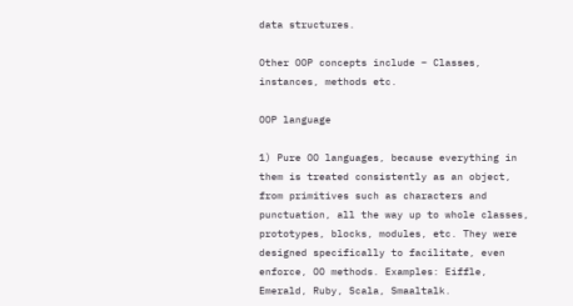data structures.

Other OOP concepts include – Classes, instances, methods etc.

OOP language

1) Pure OO languages, because everything in them is treated consistently as an object, from primitives such as characters and punctuation, all the way up to whole classes, prototypes, blocks, modules, etc. They were designed specifically to facilitate, even enforce, OO methods. Examples: Eiffle, Emerald, Ruby, Scala, Smaaltalk.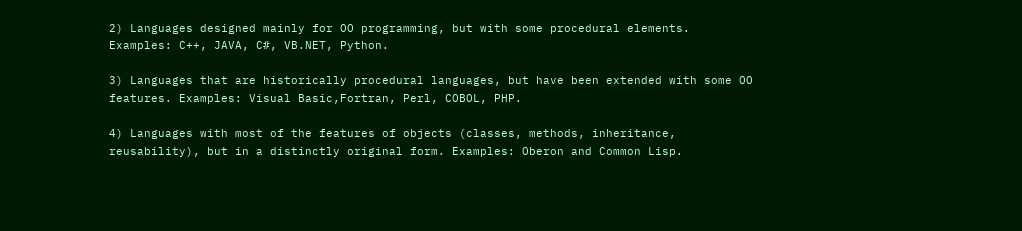2) Languages designed mainly for OO programming, but with some procedural elements. Examples: C++, JAVA, C#, VB.NET, Python.

3) Languages that are historically procedural languages, but have been extended with some OO features. Examples: Visual Basic,Fortran, Perl, COBOL, PHP.

4) Languages with most of the features of objects (classes, methods, inheritance, reusability), but in a distinctly original form. Examples: Oberon and Common Lisp.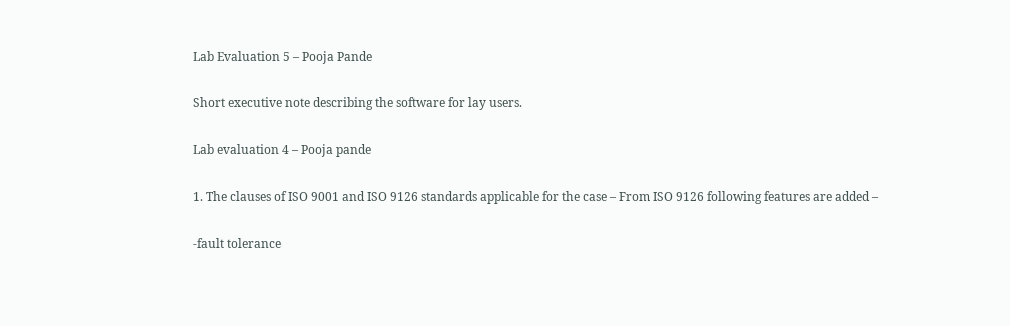Lab Evaluation 5 – Pooja Pande

Short executive note describing the software for lay users.

Lab evaluation 4 – Pooja pande

1. The clauses of ISO 9001 and ISO 9126 standards applicable for the case – From ISO 9126 following features are added –

-fault tolerance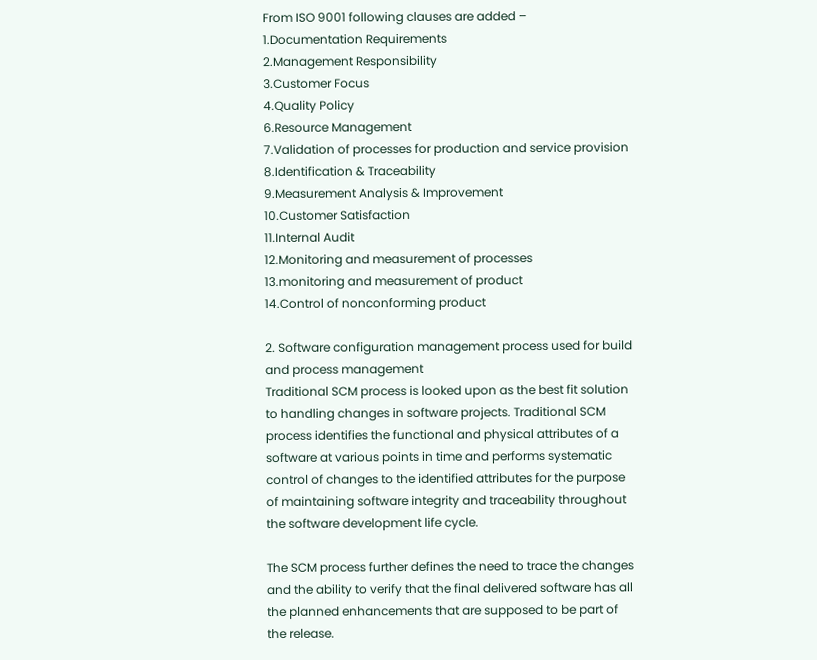From ISO 9001 following clauses are added –
1.Documentation Requirements
2.Management Responsibility
3.Customer Focus
4.Quality Policy
6.Resource Management
7.Validation of processes for production and service provision
8.Identification & Traceability
9.Measurement Analysis & Improvement
10.Customer Satisfaction
11.Internal Audit
12.Monitoring and measurement of processes
13.monitoring and measurement of product
14.Control of nonconforming product

2. Software configuration management process used for build and process management
Traditional SCM process is looked upon as the best fit solution to handling changes in software projects. Traditional SCM process identifies the functional and physical attributes of a software at various points in time and performs systematic control of changes to the identified attributes for the purpose of maintaining software integrity and traceability throughout the software development life cycle.

The SCM process further defines the need to trace the changes and the ability to verify that the final delivered software has all the planned enhancements that are supposed to be part of the release.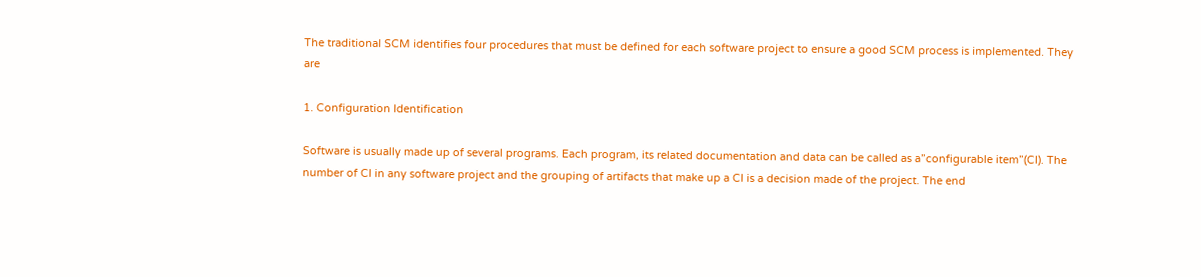The traditional SCM identifies four procedures that must be defined for each software project to ensure a good SCM process is implemented. They are

1. Configuration Identification

Software is usually made up of several programs. Each program, its related documentation and data can be called as a”configurable item”(CI). The number of CI in any software project and the grouping of artifacts that make up a CI is a decision made of the project. The end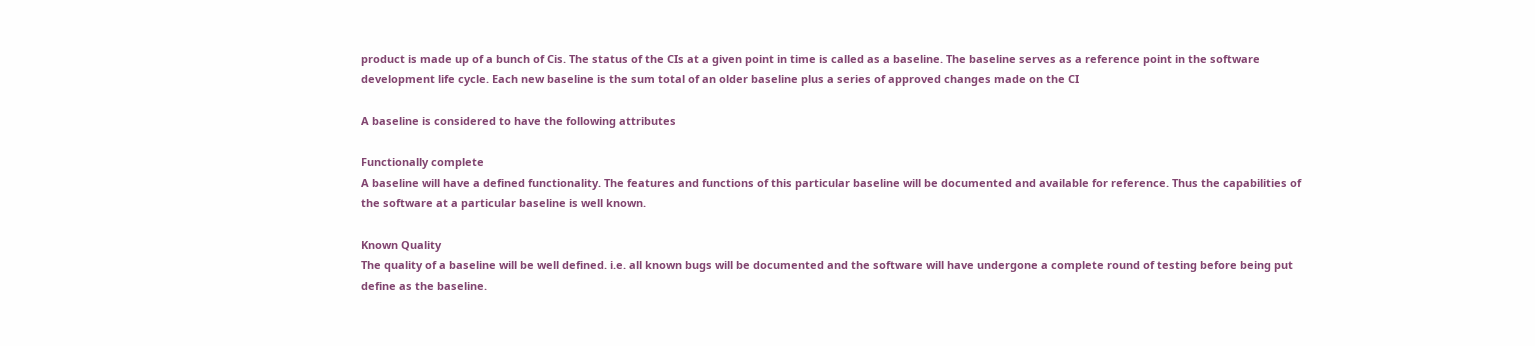product is made up of a bunch of Cis. The status of the CIs at a given point in time is called as a baseline. The baseline serves as a reference point in the software development life cycle. Each new baseline is the sum total of an older baseline plus a series of approved changes made on the CI

A baseline is considered to have the following attributes

Functionally complete
A baseline will have a defined functionality. The features and functions of this particular baseline will be documented and available for reference. Thus the capabilities of the software at a particular baseline is well known.

Known Quality
The quality of a baseline will be well defined. i.e. all known bugs will be documented and the software will have undergone a complete round of testing before being put define as the baseline.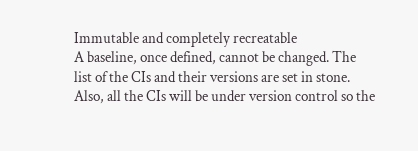Immutable and completely recreatable
A baseline, once defined, cannot be changed. The list of the CIs and their versions are set in stone. Also, all the CIs will be under version control so the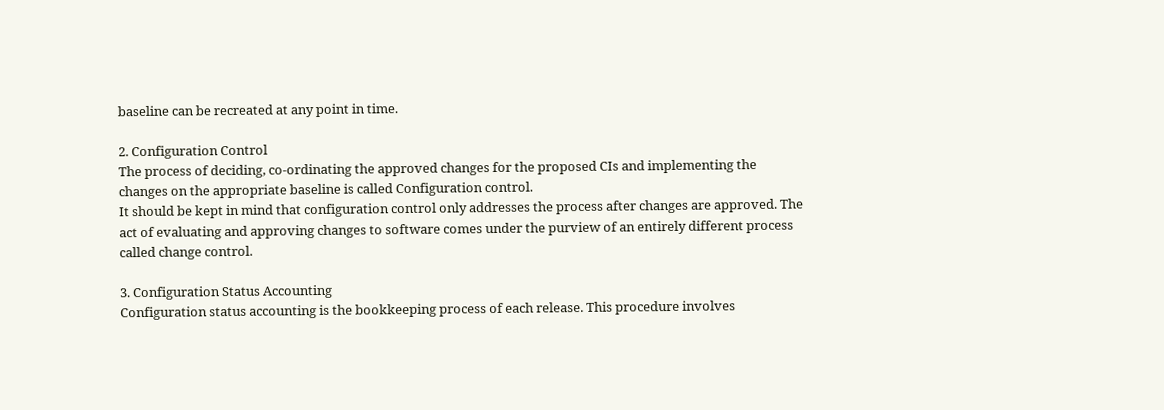baseline can be recreated at any point in time.

2. Configuration Control
The process of deciding, co-ordinating the approved changes for the proposed CIs and implementing the changes on the appropriate baseline is called Configuration control.
It should be kept in mind that configuration control only addresses the process after changes are approved. The act of evaluating and approving changes to software comes under the purview of an entirely different process called change control.

3. Configuration Status Accounting
Configuration status accounting is the bookkeeping process of each release. This procedure involves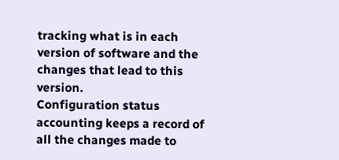tracking what is in each version of software and the changes that lead to this version.
Configuration status accounting keeps a record of all the changes made to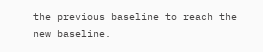the previous baseline to reach the new baseline.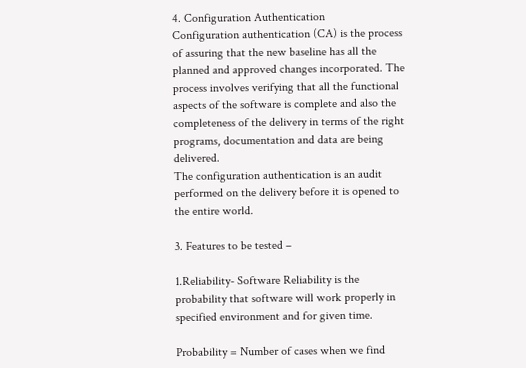4. Configuration Authentication
Configuration authentication (CA) is the process of assuring that the new baseline has all the planned and approved changes incorporated. The process involves verifying that all the functional aspects of the software is complete and also the completeness of the delivery in terms of the right programs, documentation and data are being delivered.
The configuration authentication is an audit performed on the delivery before it is opened to the entire world.

3. Features to be tested –

1.Reliability- Software Reliability is the probability that software will work properly in specified environment and for given time.

Probability = Number of cases when we find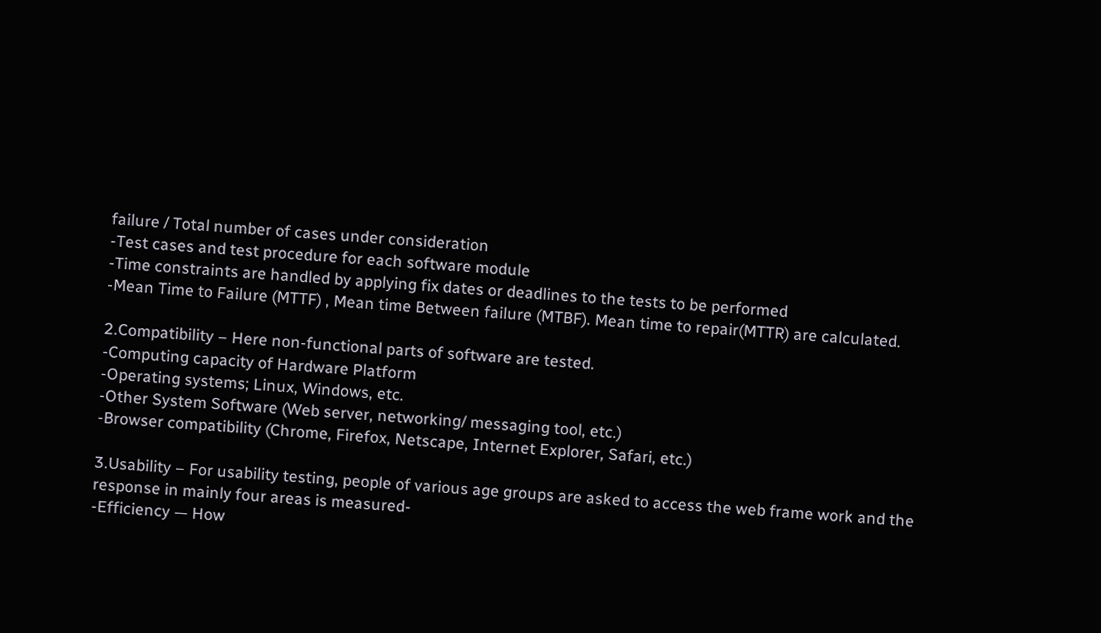failure / Total number of cases under consideration
-Test cases and test procedure for each software module
-Time constraints are handled by applying fix dates or deadlines to the tests to be performed
-Mean Time to Failure (MTTF) , Mean time Between failure (MTBF). Mean time to repair(MTTR) are calculated.

2.Compatibility – Here non-functional parts of software are tested.
-Computing capacity of Hardware Platform
-Operating systems; Linux, Windows, etc.
-Other System Software (Web server, networking/ messaging tool, etc.)
-Browser compatibility (Chrome, Firefox, Netscape, Internet Explorer, Safari, etc.)

3.Usability – For usability testing, people of various age groups are asked to access the web frame work and the response in mainly four areas is measured-
-Efficiency — How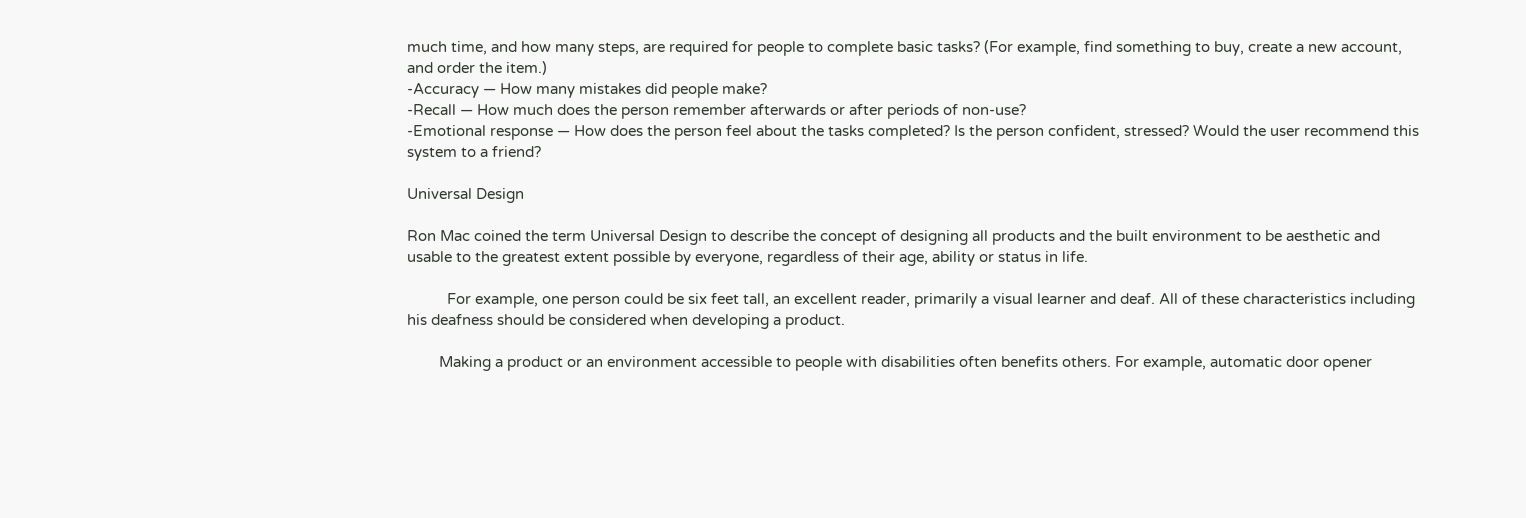much time, and how many steps, are required for people to complete basic tasks? (For example, find something to buy, create a new account, and order the item.)
-Accuracy — How many mistakes did people make?
-Recall — How much does the person remember afterwards or after periods of non-use?
-Emotional response — How does the person feel about the tasks completed? Is the person confident, stressed? Would the user recommend this system to a friend?

Universal Design

Ron Mac coined the term Universal Design to describe the concept of designing all products and the built environment to be aesthetic and usable to the greatest extent possible by everyone, regardless of their age, ability or status in life.

          For example, one person could be six feet tall, an excellent reader, primarily a visual learner and deaf. All of these characteristics including his deafness should be considered when developing a product.

        Making a product or an environment accessible to people with disabilities often benefits others. For example, automatic door opener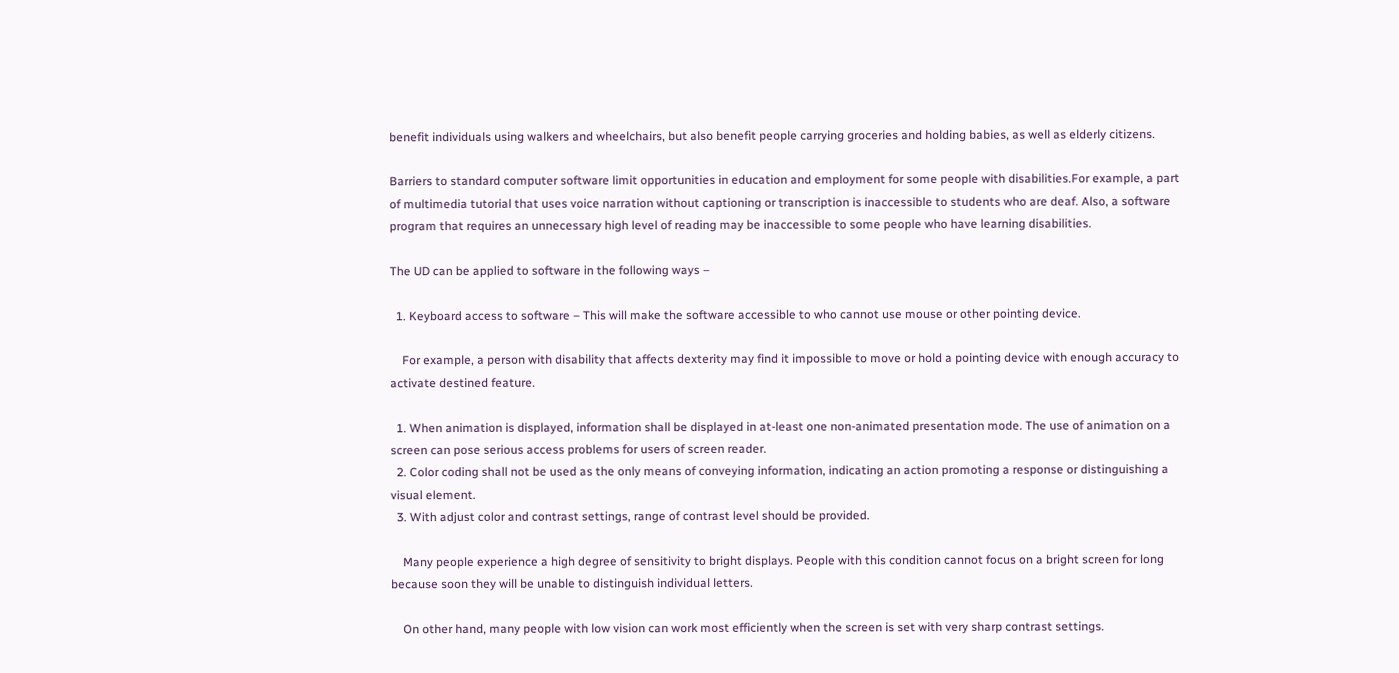benefit individuals using walkers and wheelchairs, but also benefit people carrying groceries and holding babies, as well as elderly citizens.

Barriers to standard computer software limit opportunities in education and employment for some people with disabilities.For example, a part of multimedia tutorial that uses voice narration without captioning or transcription is inaccessible to students who are deaf. Also, a software program that requires an unnecessary high level of reading may be inaccessible to some people who have learning disabilities.

The UD can be applied to software in the following ways –

  1. Keyboard access to software – This will make the software accessible to who cannot use mouse or other pointing device.

    For example, a person with disability that affects dexterity may find it impossible to move or hold a pointing device with enough accuracy to activate destined feature.

  1. When animation is displayed, information shall be displayed in at-least one non-animated presentation mode. The use of animation on a screen can pose serious access problems for users of screen reader.
  2. Color coding shall not be used as the only means of conveying information, indicating an action promoting a response or distinguishing a visual element.
  3. With adjust color and contrast settings, range of contrast level should be provided.

    Many people experience a high degree of sensitivity to bright displays. People with this condition cannot focus on a bright screen for long because soon they will be unable to distinguish individual letters.

    On other hand, many people with low vision can work most efficiently when the screen is set with very sharp contrast settings.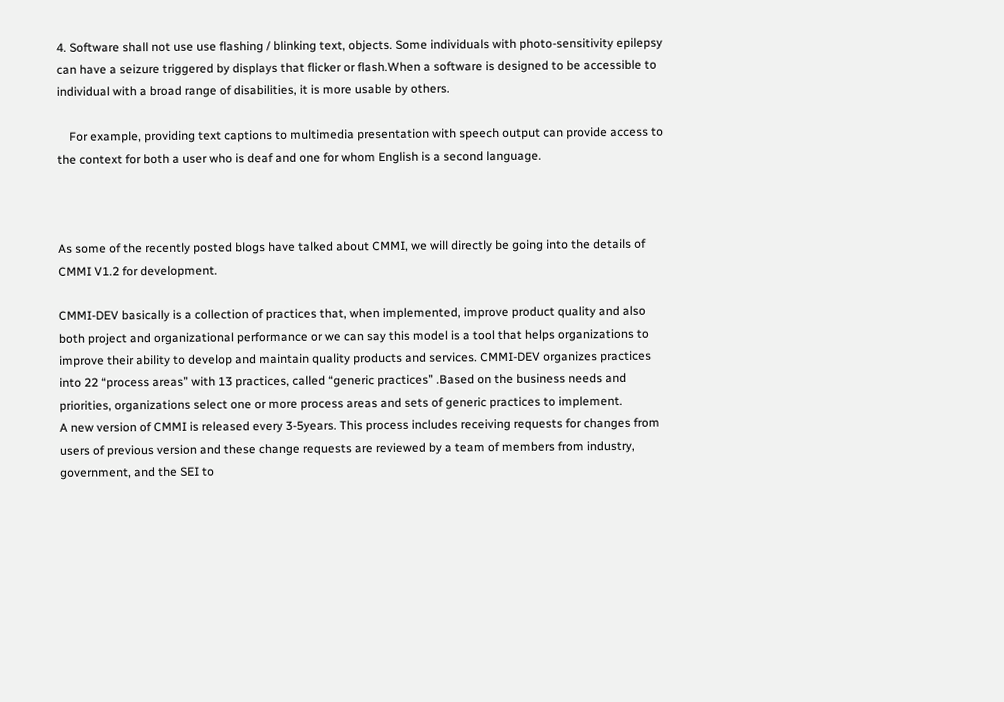4. Software shall not use use flashing / blinking text, objects. Some individuals with photo-sensitivity epilepsy can have a seizure triggered by displays that flicker or flash.When a software is designed to be accessible to individual with a broad range of disabilities, it is more usable by others.

    For example, providing text captions to multimedia presentation with speech output can provide access to the context for both a user who is deaf and one for whom English is a second language.



As some of the recently posted blogs have talked about CMMI, we will directly be going into the details of CMMI V1.2 for development.

CMMI-DEV basically is a collection of practices that, when implemented, improve product quality and also both project and organizational performance or we can say this model is a tool that helps organizations to improve their ability to develop and maintain quality products and services. CMMI-DEV organizes practices into 22 “process areas” with 13 practices, called “generic practices” .Based on the business needs and priorities, organizations select one or more process areas and sets of generic practices to implement.
A new version of CMMI is released every 3-5years. This process includes receiving requests for changes from users of previous version and these change requests are reviewed by a team of members from industry, government, and the SEI to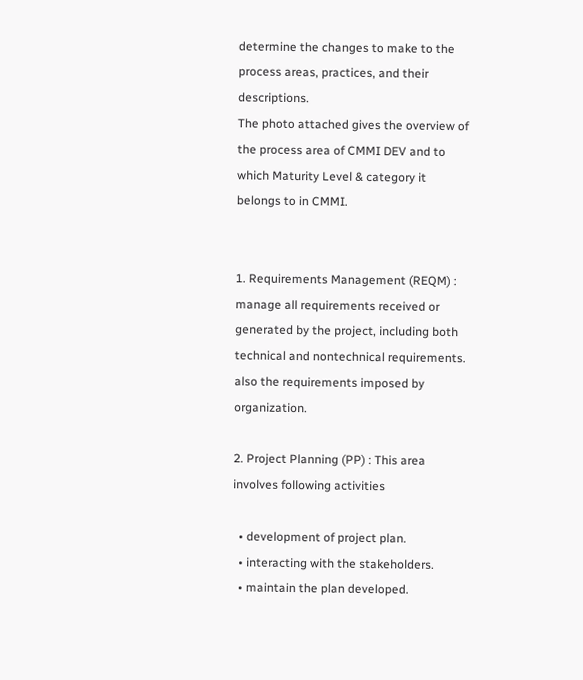determine the changes to make to the process areas, practices, and their descriptions.
The photo attached gives the overview of the process area of CMMI DEV and to which Maturity Level & category it belongs to in CMMI.


1. Requirements Management (REQM) : manage all requirements received or generated by the project, including both technical and nontechnical requirements. also the requirements imposed by organization.

2. Project Planning (PP) : This area involves following activities

  • development of project plan.
  • interacting with the stakeholders.
  • maintain the plan developed.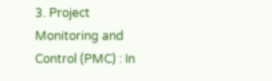3. Project Monitoring and Control (PMC) : In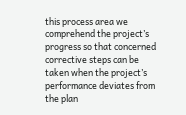this process area we comprehend the project’s progress so that concerned corrective steps can be taken when the project’s performance deviates from the plan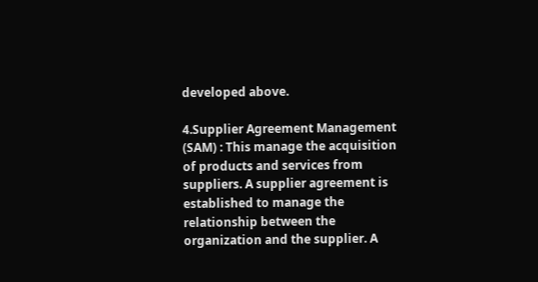developed above.

4.Supplier Agreement Management (SAM) : This manage the acquisition of products and services from suppliers. A supplier agreement is established to manage the relationship between the organization and the supplier. A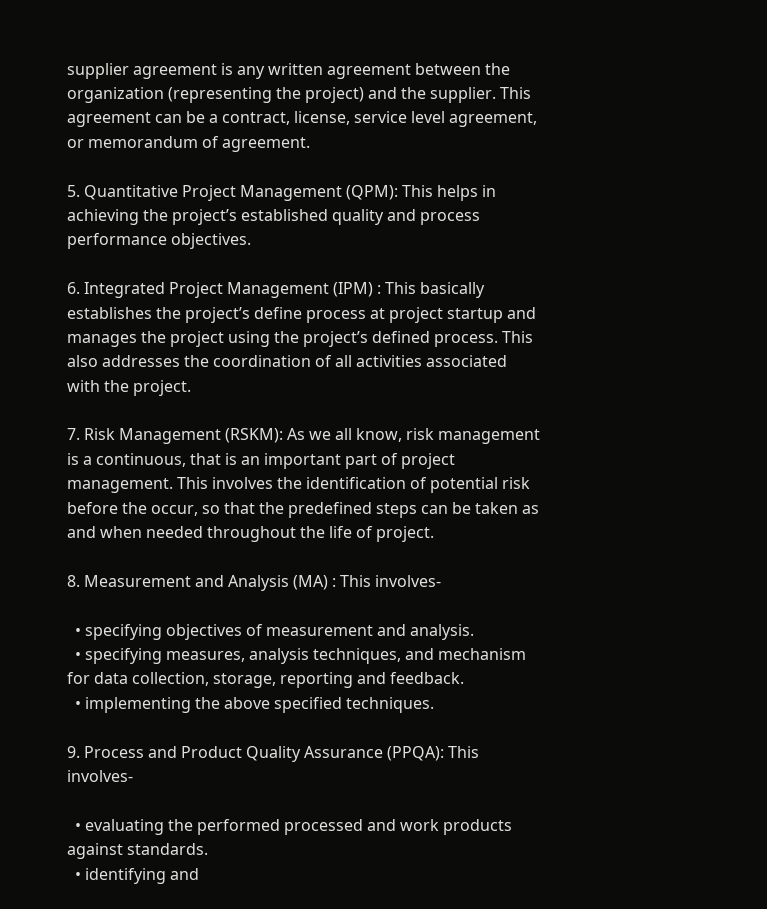supplier agreement is any written agreement between the organization (representing the project) and the supplier. This agreement can be a contract, license, service level agreement, or memorandum of agreement.

5. Quantitative Project Management (QPM): This helps in achieving the project’s established quality and process performance objectives.

6. Integrated Project Management (IPM) : This basically establishes the project’s define process at project startup and manages the project using the project’s defined process. This also addresses the coordination of all activities associated with the project.

7. Risk Management (RSKM): As we all know, risk management is a continuous, that is an important part of project management. This involves the identification of potential risk before the occur, so that the predefined steps can be taken as and when needed throughout the life of project.

8. Measurement and Analysis (MA) : This involves-

  • specifying objectives of measurement and analysis.
  • specifying measures, analysis techniques, and mechanism for data collection, storage, reporting and feedback.
  • implementing the above specified techniques.

9. Process and Product Quality Assurance (PPQA): This involves-

  • evaluating the performed processed and work products against standards.
  • identifying and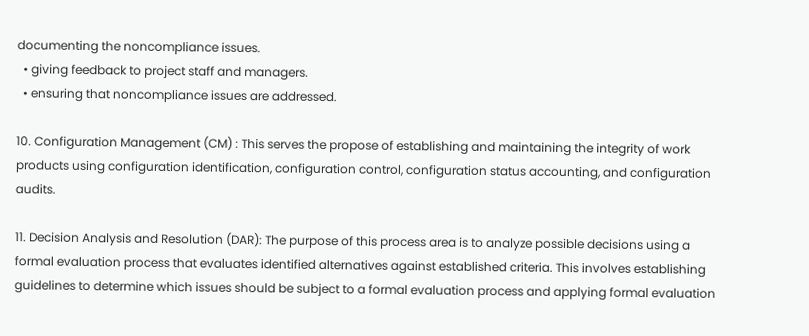documenting the noncompliance issues.
  • giving feedback to project staff and managers.
  • ensuring that noncompliance issues are addressed.

10. Configuration Management (CM) : This serves the propose of establishing and maintaining the integrity of work products using configuration identification, configuration control, configuration status accounting, and configuration audits.

11. Decision Analysis and Resolution (DAR): The purpose of this process area is to analyze possible decisions using a formal evaluation process that evaluates identified alternatives against established criteria. This involves establishing guidelines to determine which issues should be subject to a formal evaluation process and applying formal evaluation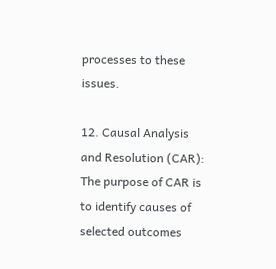processes to these issues.

12. Causal Analysis and Resolution (CAR): The purpose of CAR is to identify causes of selected outcomes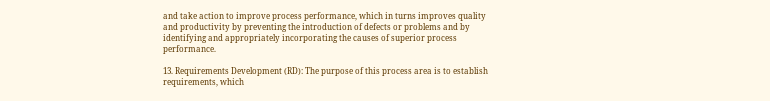and take action to improve process performance, which in turns improves quality and productivity by preventing the introduction of defects or problems and by identifying and appropriately incorporating the causes of superior process performance.

13. Requirements Development (RD): The purpose of this process area is to establish requirements, which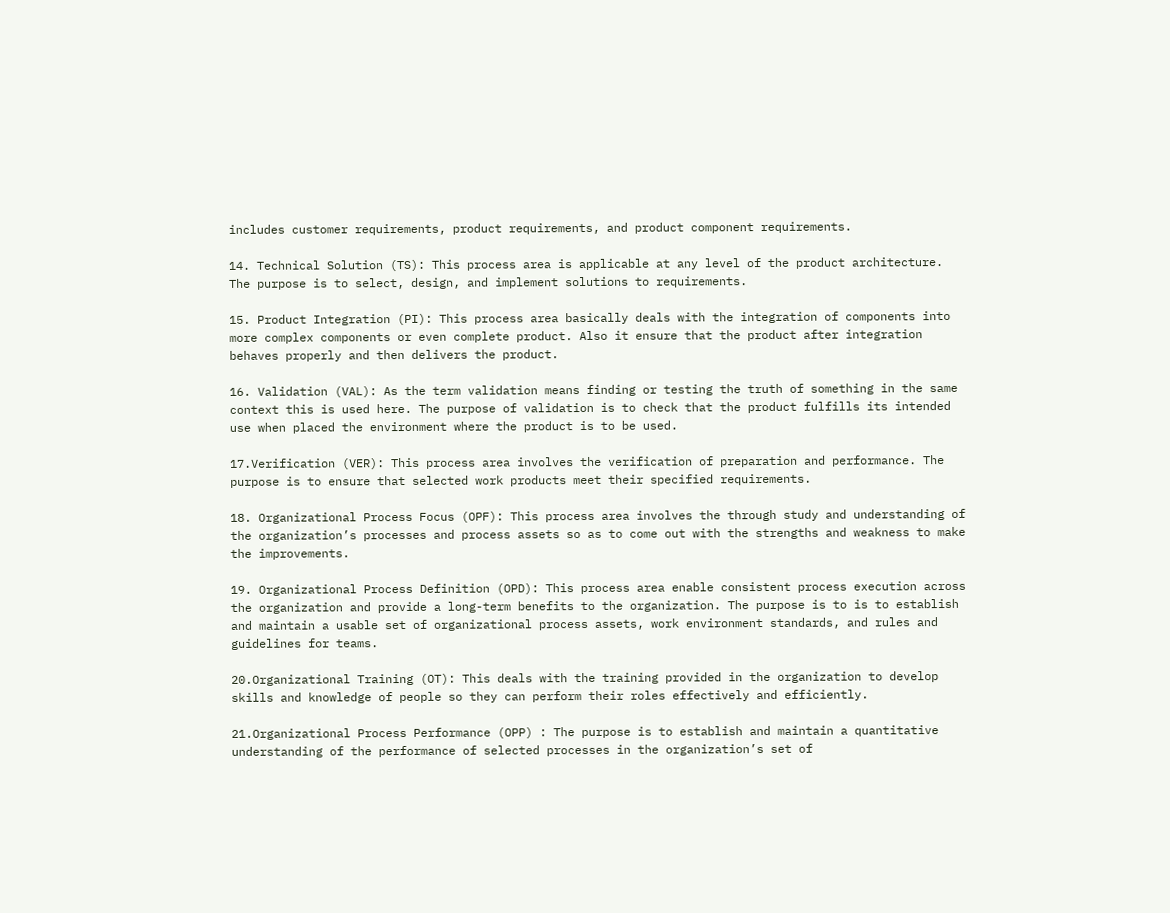includes customer requirements, product requirements, and product component requirements.

14. Technical Solution (TS): This process area is applicable at any level of the product architecture. The purpose is to select, design, and implement solutions to requirements.

15. Product Integration (PI): This process area basically deals with the integration of components into more complex components or even complete product. Also it ensure that the product after integration behaves properly and then delivers the product.

16. Validation (VAL): As the term validation means finding or testing the truth of something in the same context this is used here. The purpose of validation is to check that the product fulfills its intended use when placed the environment where the product is to be used.

17.Verification (VER): This process area involves the verification of preparation and performance. The purpose is to ensure that selected work products meet their specified requirements.

18. Organizational Process Focus (OPF): This process area involves the through study and understanding of the organization’s processes and process assets so as to come out with the strengths and weakness to make the improvements.

19. Organizational Process Definition (OPD): This process area enable consistent process execution across the organization and provide a long-term benefits to the organization. The purpose is to is to establish and maintain a usable set of organizational process assets, work environment standards, and rules and guidelines for teams.

20.Organizational Training (OT): This deals with the training provided in the organization to develop skills and knowledge of people so they can perform their roles effectively and efficiently.

21.Organizational Process Performance (OPP) : The purpose is to establish and maintain a quantitative understanding of the performance of selected processes in the organization’s set of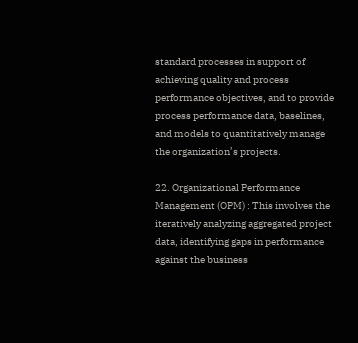standard processes in support of achieving quality and process performance objectives, and to provide process performance data, baselines, and models to quantitatively manage the organization’s projects.

22. Organizational Performance Management (OPM) : This involves the iteratively analyzing aggregated project data, identifying gaps in performance against the business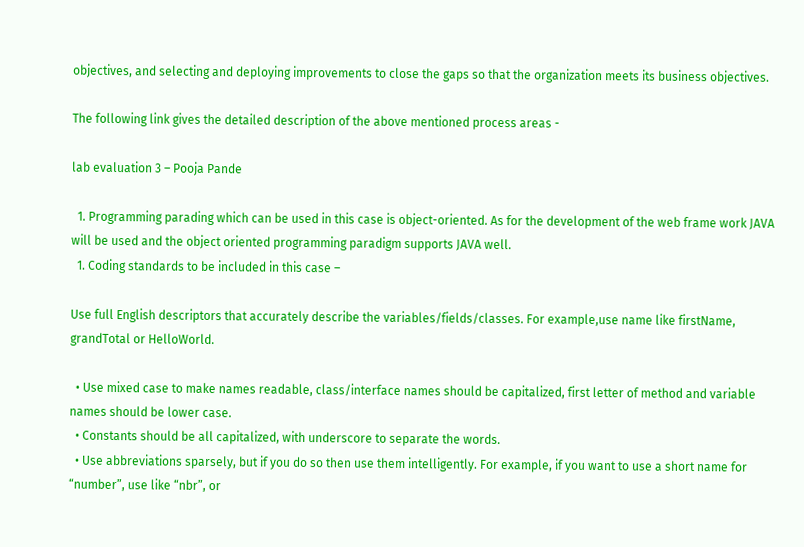objectives, and selecting and deploying improvements to close the gaps so that the organization meets its business objectives.

The following link gives the detailed description of the above mentioned process areas -

lab evaluation 3 – Pooja Pande

  1. Programming parading which can be used in this case is object-oriented. As for the development of the web frame work JAVA will be used and the object oriented programming paradigm supports JAVA well.
  1. Coding standards to be included in this case –

Use full English descriptors that accurately describe the variables/fields/classes. For example,use name like firstName, grandTotal or HelloWorld.

  • Use mixed case to make names readable, class/interface names should be capitalized, first letter of method and variable names should be lower case.
  • Constants should be all capitalized, with underscore to separate the words.
  • Use abbreviations sparsely, but if you do so then use them intelligently. For example, if you want to use a short name for “number”, use like “nbr”, or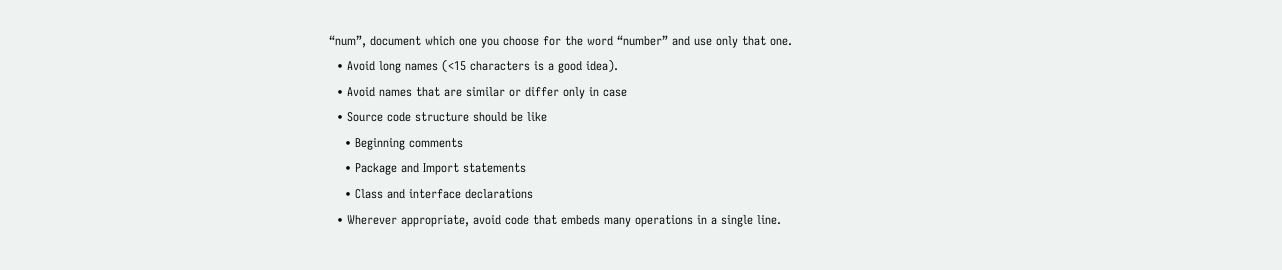“num”, document which one you choose for the word “number” and use only that one.
  • Avoid long names (<15 characters is a good idea).
  • Avoid names that are similar or differ only in case
  • Source code structure should be like
    • Beginning comments
    • Package and Import statements
    • Class and interface declarations
  • Wherever appropriate, avoid code that embeds many operations in a single line.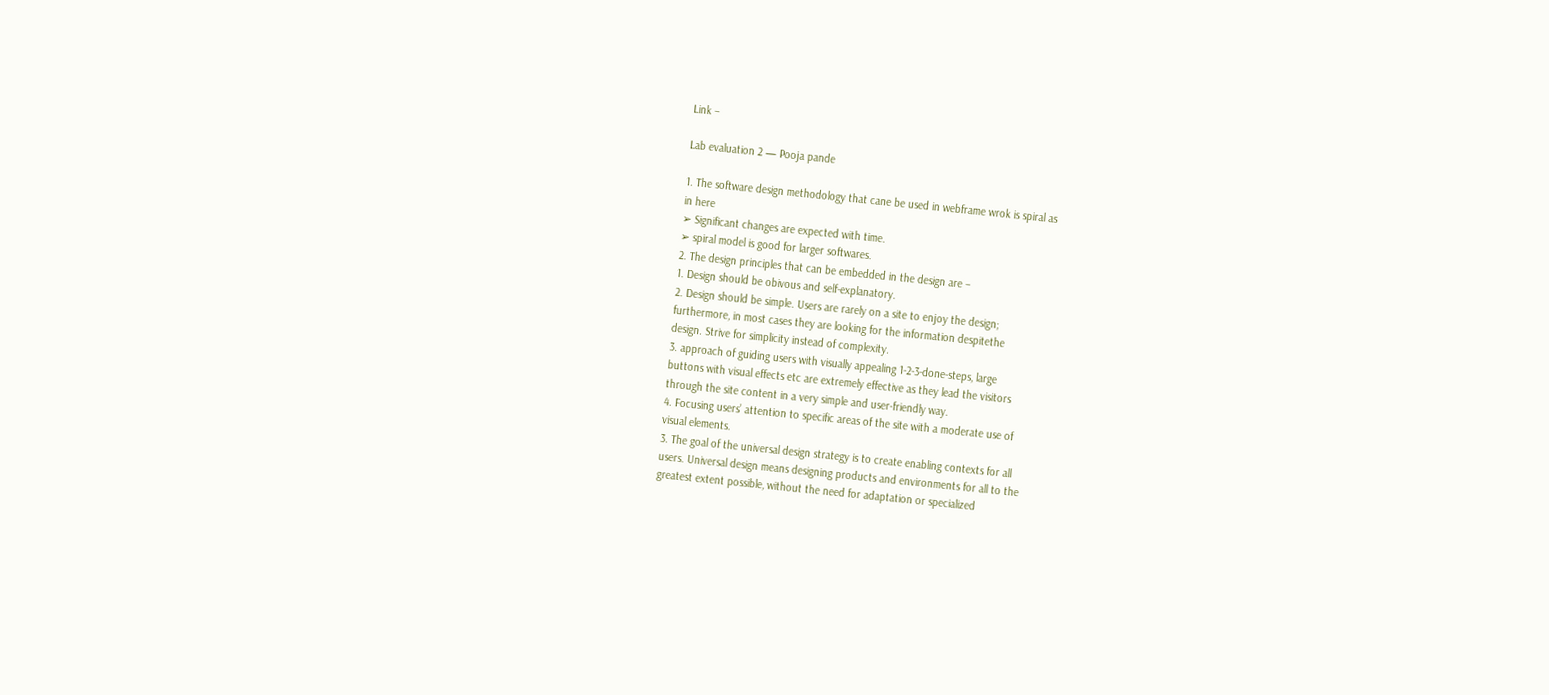Link –

Lab evaluation 2 — Pooja pande

1. The software design methodology that cane be used in webframe wrok is spiral as
in here
➢ Significant changes are expected with time.
➢ spiral model is good for larger softwares.
2. The design principles that can be embedded in the design are –
1. Design should be obivous and self-explanatory.
2. Design should be simple. Users are rarely on a site to enjoy the design;
furthermore, in most cases they are looking for the information despitethe
design. Strive for simplicity instead of complexity.
3. approach of guiding users with visually appealing 1-2-3-done-steps, large
buttons with visual effects etc are extremely effective as they lead the visitors
through the site content in a very simple and user-friendly way.
4. Focusing users’ attention to specific areas of the site with a moderate use of
visual elements.
3. The goal of the universal design strategy is to create enabling contexts for all
users. Universal design means designing products and environments for all to the
greatest extent possible, without the need for adaptation or specialized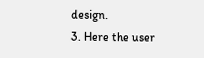design.
3. Here the user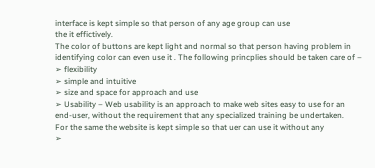interface is kept simple so that person of any age group can use
the it effictively.
The color of buttons are kept light and normal so that person having problem in
identifying color can even use it . The following princplies should be taken care of –
➢ flexibility
➢ simple and intuitive
➢ size and space for approach and use
➢ Usability – Web usability is an approach to make web sites easy to use for an
end-user, without the requirement that any specialized training be undertaken.
For the same the website is kept simple so that uer can use it without any
➢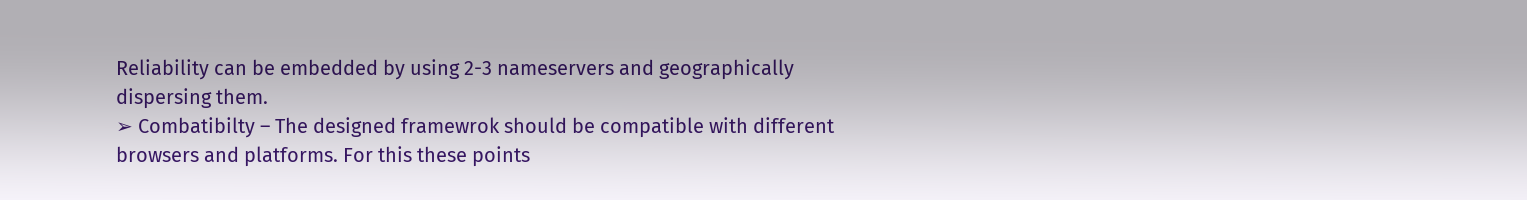Reliability can be embedded by using 2-3 nameservers and geographically
dispersing them.
➢ Combatibilty – The designed framewrok should be compatible with different
browsers and platforms. For this these points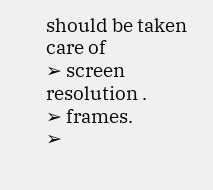should be taken care of
➢ screen resolution .
➢ frames.
➢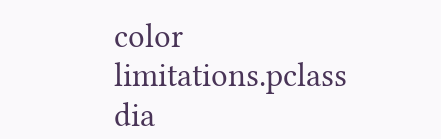color limitations.pclass dia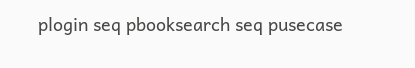plogin seq pbooksearch seq pusecase